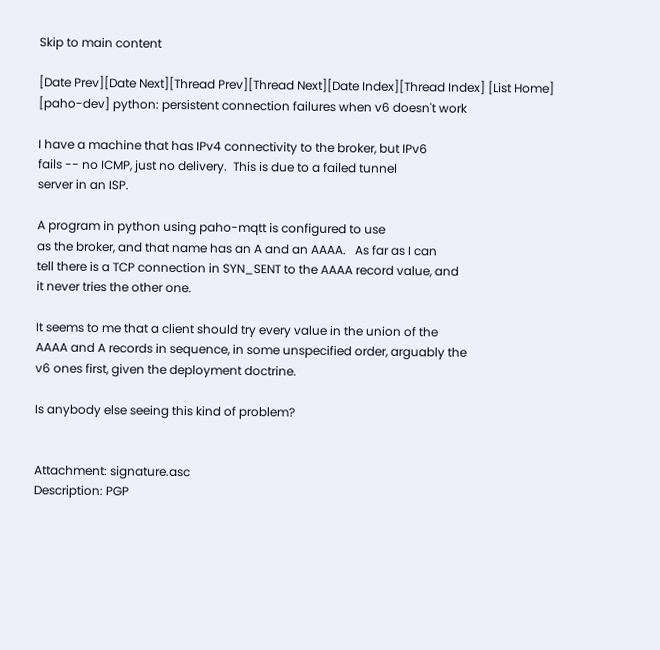Skip to main content

[Date Prev][Date Next][Thread Prev][Thread Next][Date Index][Thread Index] [List Home]
[paho-dev] python: persistent connection failures when v6 doesn't work

I have a machine that has IPv4 connectivity to the broker, but IPv6
fails -- no ICMP, just no delivery.  This is due to a failed tunnel
server in an ISP.

A program in python using paho-mqtt is configured to use
as the broker, and that name has an A and an AAAA.   As far as I can
tell there is a TCP connection in SYN_SENT to the AAAA record value, and
it never tries the other one.

It seems to me that a client should try every value in the union of the
AAAA and A records in sequence, in some unspecified order, arguably the
v6 ones first, given the deployment doctrine.

Is anybody else seeing this kind of problem?


Attachment: signature.asc
Description: PGP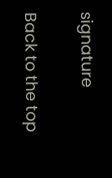signature

Back to the top